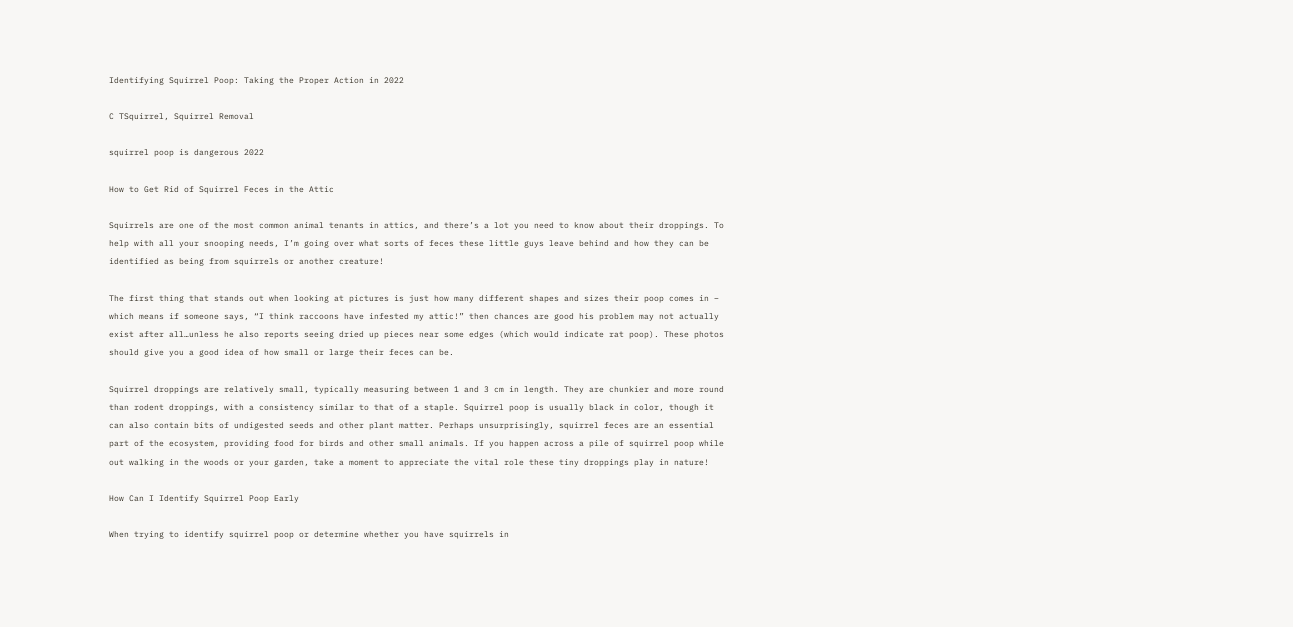Identifying Squirrel Poop: Taking the Proper Action in 2022

C TSquirrel, Squirrel Removal

squirrel poop is dangerous 2022

How to Get Rid of Squirrel Feces in the Attic

Squirrels are one of the most common animal tenants in attics, and there’s a lot you need to know about their droppings. To help with all your snooping needs, I’m going over what sorts of feces these little guys leave behind and how they can be identified as being from squirrels or another creature!

The first thing that stands out when looking at pictures is just how many different shapes and sizes their poop comes in – which means if someone says, “I think raccoons have infested my attic!” then chances are good his problem may not actually exist after all…unless he also reports seeing dried up pieces near some edges (which would indicate rat poop). These photos should give you a good idea of how small or large their feces can be.

Squirrel droppings are relatively small, typically measuring between 1 and 3 cm in length. They are chunkier and more round than rodent droppings, with a consistency similar to that of a staple. Squirrel poop is usually black in color, though it can also contain bits of undigested seeds and other plant matter. Perhaps unsurprisingly, squirrel feces are an essential part of the ecosystem, providing food for birds and other small animals. If you happen across a pile of squirrel poop while out walking in the woods or your garden, take a moment to appreciate the vital role these tiny droppings play in nature!

How Can I Identify Squirrel Poop Early

When trying to identify squirrel poop or determine whether you have squirrels in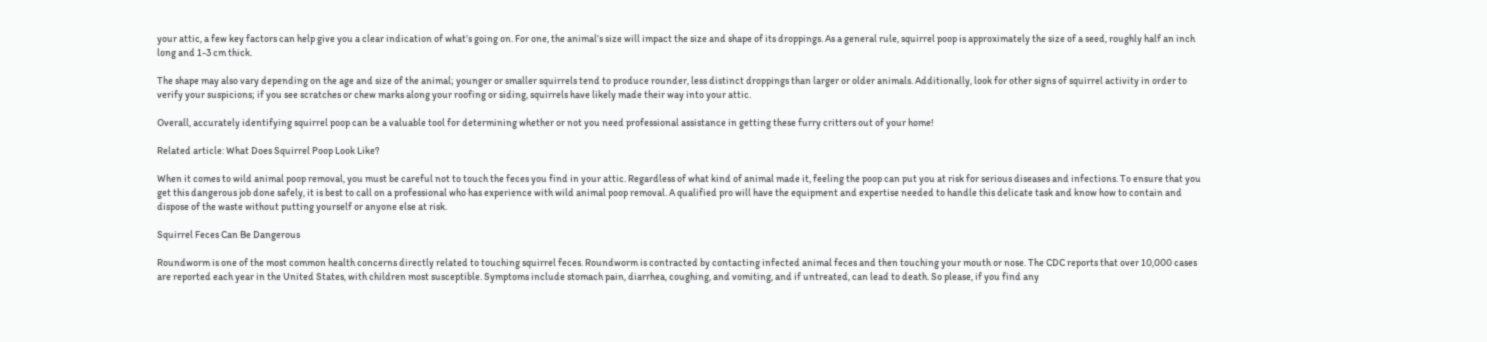your attic, a few key factors can help give you a clear indication of what’s going on. For one, the animal’s size will impact the size and shape of its droppings. As a general rule, squirrel poop is approximately the size of a seed, roughly half an inch long and 1-3 cm thick.

The shape may also vary depending on the age and size of the animal; younger or smaller squirrels tend to produce rounder, less distinct droppings than larger or older animals. Additionally, look for other signs of squirrel activity in order to verify your suspicions; if you see scratches or chew marks along your roofing or siding, squirrels have likely made their way into your attic.

Overall, accurately identifying squirrel poop can be a valuable tool for determining whether or not you need professional assistance in getting these furry critters out of your home!

Related article: What Does Squirrel Poop Look Like?

When it comes to wild animal poop removal, you must be careful not to touch the feces you find in your attic. Regardless of what kind of animal made it, feeling the poop can put you at risk for serious diseases and infections. To ensure that you get this dangerous job done safely, it is best to call on a professional who has experience with wild animal poop removal. A qualified pro will have the equipment and expertise needed to handle this delicate task and know how to contain and dispose of the waste without putting yourself or anyone else at risk.

Squirrel Feces Can Be Dangerous

Roundworm is one of the most common health concerns directly related to touching squirrel feces. Roundworm is contracted by contacting infected animal feces and then touching your mouth or nose. The CDC reports that over 10,000 cases are reported each year in the United States, with children most susceptible. Symptoms include stomach pain, diarrhea, coughing, and vomiting, and if untreated, can lead to death. So please, if you find any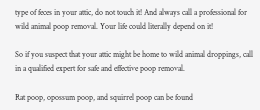type of feces in your attic, do not touch it! And always call a professional for wild animal poop removal. Your life could literally depend on it!

So if you suspect that your attic might be home to wild animal droppings, call in a qualified expert for safe and effective poop removal.

Rat poop, opossum poop, and squirrel poop can be found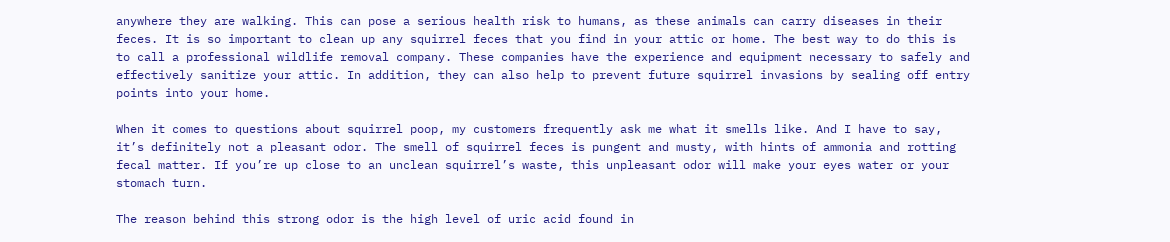anywhere they are walking. This can pose a serious health risk to humans, as these animals can carry diseases in their feces. It is so important to clean up any squirrel feces that you find in your attic or home. The best way to do this is to call a professional wildlife removal company. These companies have the experience and equipment necessary to safely and effectively sanitize your attic. In addition, they can also help to prevent future squirrel invasions by sealing off entry points into your home.

When it comes to questions about squirrel poop, my customers frequently ask me what it smells like. And I have to say, it’s definitely not a pleasant odor. The smell of squirrel feces is pungent and musty, with hints of ammonia and rotting fecal matter. If you’re up close to an unclean squirrel’s waste, this unpleasant odor will make your eyes water or your stomach turn.

The reason behind this strong odor is the high level of uric acid found in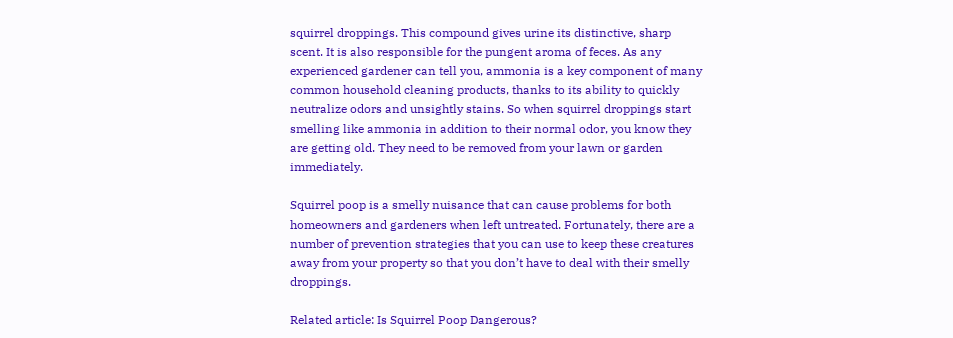squirrel droppings. This compound gives urine its distinctive, sharp scent. It is also responsible for the pungent aroma of feces. As any experienced gardener can tell you, ammonia is a key component of many common household cleaning products, thanks to its ability to quickly neutralize odors and unsightly stains. So when squirrel droppings start smelling like ammonia in addition to their normal odor, you know they are getting old. They need to be removed from your lawn or garden immediately.

Squirrel poop is a smelly nuisance that can cause problems for both homeowners and gardeners when left untreated. Fortunately, there are a number of prevention strategies that you can use to keep these creatures away from your property so that you don’t have to deal with their smelly droppings.

Related article: Is Squirrel Poop Dangerous?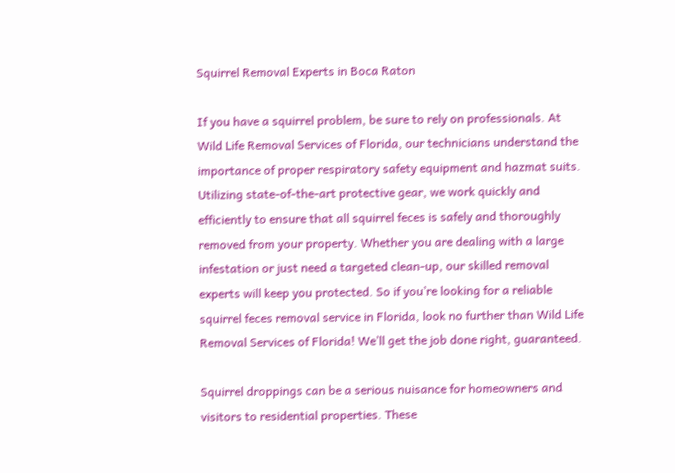Squirrel Removal Experts in Boca Raton

If you have a squirrel problem, be sure to rely on professionals. At Wild Life Removal Services of Florida, our technicians understand the importance of proper respiratory safety equipment and hazmat suits. Utilizing state-of-the-art protective gear, we work quickly and efficiently to ensure that all squirrel feces is safely and thoroughly removed from your property. Whether you are dealing with a large infestation or just need a targeted clean-up, our skilled removal experts will keep you protected. So if you’re looking for a reliable squirrel feces removal service in Florida, look no further than Wild Life Removal Services of Florida! We’ll get the job done right, guaranteed.

Squirrel droppings can be a serious nuisance for homeowners and visitors to residential properties. These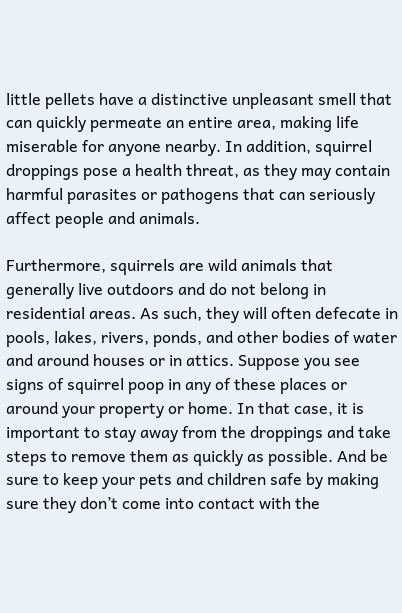little pellets have a distinctive unpleasant smell that can quickly permeate an entire area, making life miserable for anyone nearby. In addition, squirrel droppings pose a health threat, as they may contain harmful parasites or pathogens that can seriously affect people and animals.

Furthermore, squirrels are wild animals that generally live outdoors and do not belong in residential areas. As such, they will often defecate in pools, lakes, rivers, ponds, and other bodies of water and around houses or in attics. Suppose you see signs of squirrel poop in any of these places or around your property or home. In that case, it is important to stay away from the droppings and take steps to remove them as quickly as possible. And be sure to keep your pets and children safe by making sure they don’t come into contact with the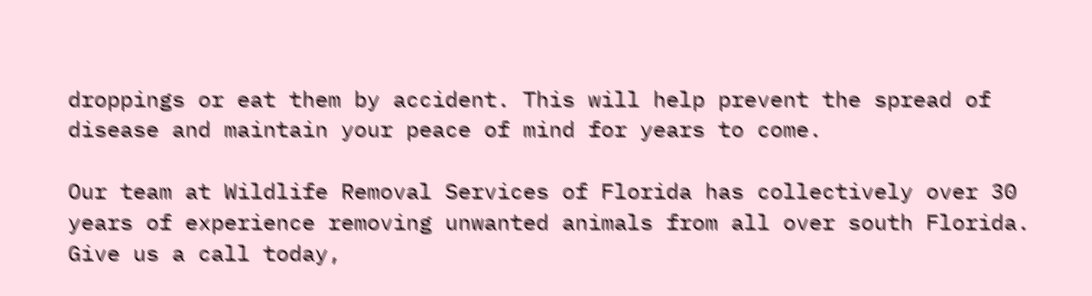droppings or eat them by accident. This will help prevent the spread of disease and maintain your peace of mind for years to come.

Our team at Wildlife Removal Services of Florida has collectively over 30 years of experience removing unwanted animals from all over south Florida. Give us a call today,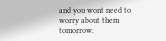and you wont need to worry about them tomorrow.